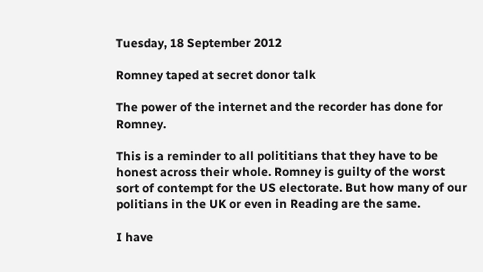Tuesday, 18 September 2012

Romney taped at secret donor talk

The power of the internet and the recorder has done for Romney.

This is a reminder to all polititians that they have to be honest across their whole. Romney is guilty of the worst sort of contempt for the US electorate. But how many of our politians in the UK or even in Reading are the same.

I have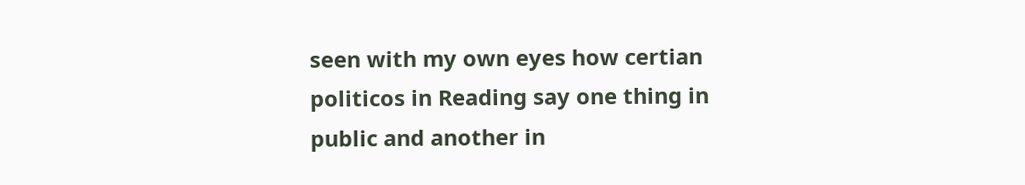seen with my own eyes how certian politicos in Reading say one thing in public and another in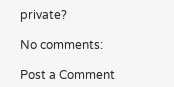private?

No comments:

Post a Comment